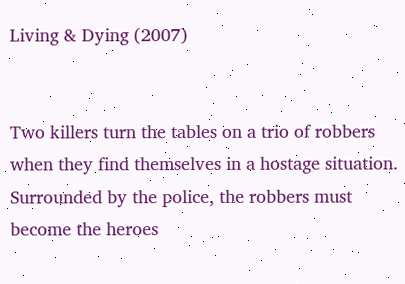Living & Dying (2007)


Two killers turn the tables on a trio of robbers when they find themselves in a hostage situation. Surrounded by the police, the robbers must become the heroes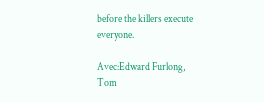before the killers execute everyone.

Avec:Edward Furlong, Tom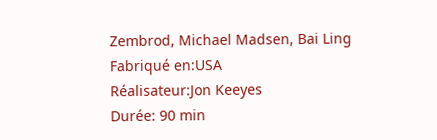Zembrod, Michael Madsen, Bai Ling
Fabriqué en:USA
Réalisateur:Jon Keeyes
Durée: 90 min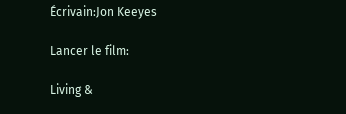Écrivain:Jon Keeyes

Lancer le film:

Living &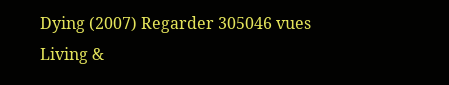Dying (2007) Regarder 305046 vues
Living &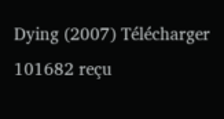Dying (2007) Télécharger 101682 reçu